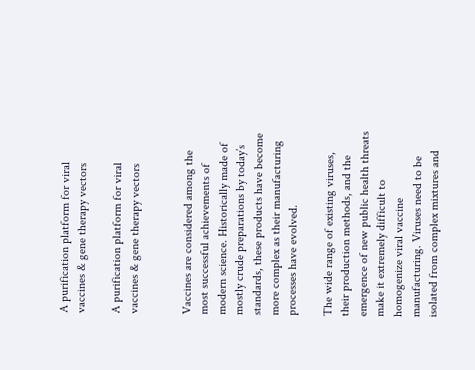A purification platform for viral vaccines & gene therapy vectors

A purification platform for viral vaccines & gene therapy vectors


Vaccines are considered among the most successful achievements of modern science. Historically made of mostly crude preparations by today’s standards, these products have become more complex as their manufacturing processes have evolved.

The wide range of existing viruses, their production methods, and the emergence of new public health threats make it extremely difficult to homogenize viral vaccine manufacturing. Viruses need to be isolated from complex mixtures and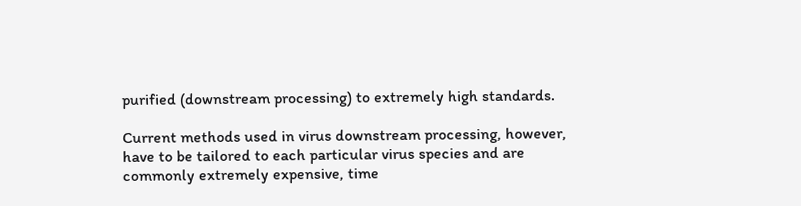purified (downstream processing) to extremely high standards.

Current methods used in virus downstream processing, however, have to be tailored to each particular virus species and are commonly extremely expensive, time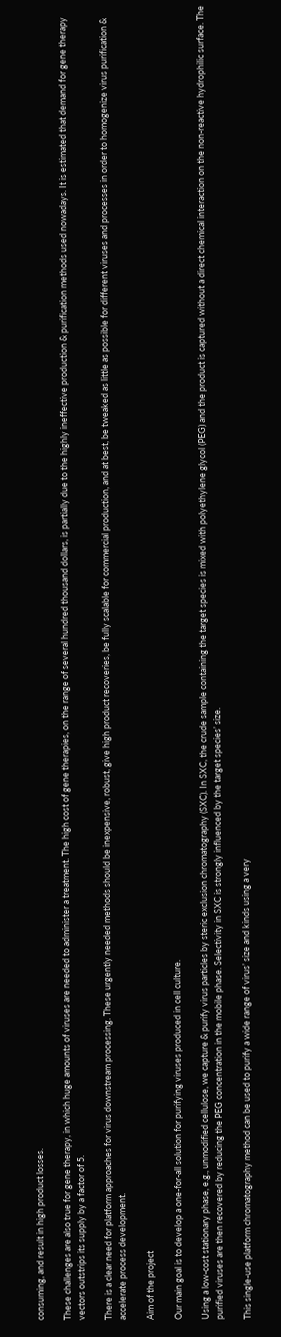consuming, and result in high product losses.

These challenges are also true for gene therapy, in which huge amounts of viruses are needed to administer a treatment. The high cost of gene therapies, on the range of several hundred thousand dollars, is partially due to the highly ineffective production & purification methods used nowadays. It is estimated that demand for gene therapy vectors outstrips its supply by a factor of 5.

There is a clear need for platform approaches for virus downstream processing. These urgently needed methods should be inexpensive, robust, give high product recoveries, be fully scalable for commercial production, and at best, be tweaked as little as possible for different viruses and processes in order to homogenize virus purification & accelerate process development.

Aim of the project

Our main goal is to develop a one-for-all solution for purifying viruses produced in cell culture.

Using a low-cost stationary phase, e.g., unmodified cellulose, we capture & purify virus particles by steric exclusion chromatography (SXC). In SXC, the crude sample containing the target species is mixed with polyethylene glycol (PEG) and the product is captured without a direct chemical interaction on the non-reactive hydrophilic surface. The purified viruses are then recovered by reducing the PEG concentration in the mobile phase. Selectivity in SXC is strongly influenced by the target species’ size.

This single-use platform chromatography method can be used to purify a wide range of virus’ size and kinds using a very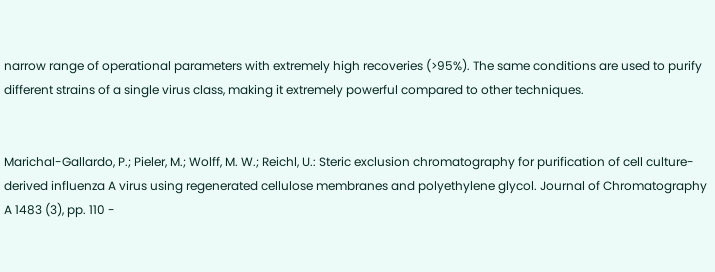narrow range of operational parameters with extremely high recoveries (>95%). The same conditions are used to purify different strains of a single virus class, making it extremely powerful compared to other techniques.


Marichal-Gallardo, P.; Pieler, M.; Wolff, M. W.; Reichl, U.: Steric exclusion chromatography for purification of cell culture-derived influenza A virus using regenerated cellulose membranes and polyethylene glycol. Journal of Chromatography A 1483 (3), pp. 110 -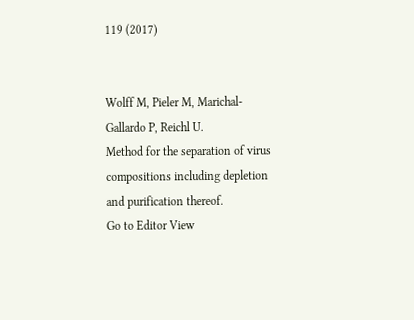119 (2017)


Wolff M, Pieler M, Marichal-Gallardo P, Reichl U.
Method for the separation of virus compositions including depletion and purification thereof.
Go to Editor View